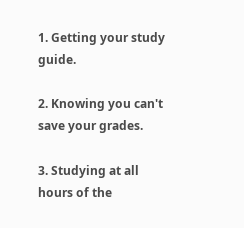1. Getting your study guide.

2. Knowing you can't save your grades.

3. Studying at all hours of the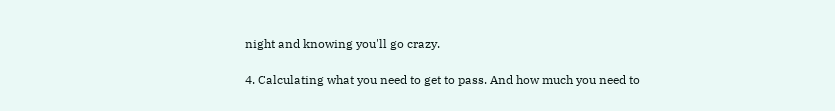night and knowing you'll go crazy.

4. Calculating what you need to get to pass. And how much you need to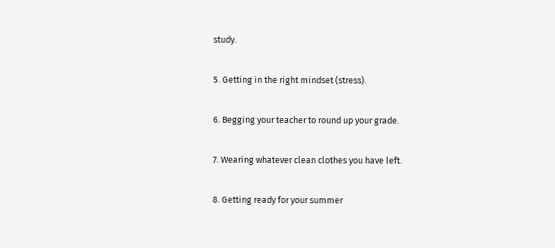study.

5. Getting in the right mindset (stress).

6. Begging your teacher to round up your grade.

7. Wearing whatever clean clothes you have left.

8. Getting ready for your summer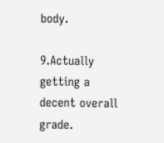body.

9.Actually getting a decent overall grade.